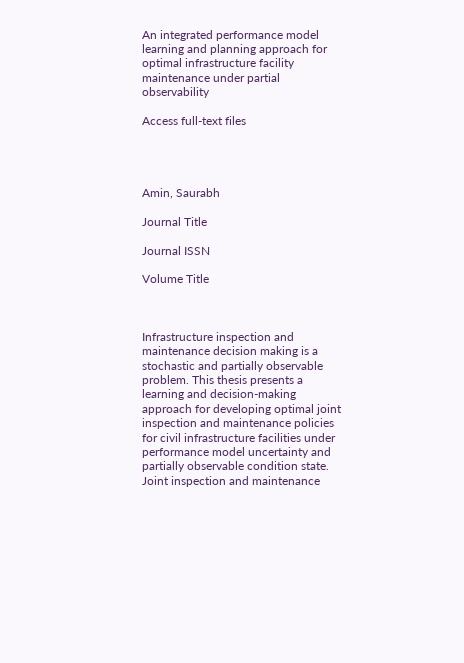An integrated performance model learning and planning approach for optimal infrastructure facility maintenance under partial observability

Access full-text files




Amin, Saurabh

Journal Title

Journal ISSN

Volume Title



Infrastructure inspection and maintenance decision making is a stochastic and partially observable problem. This thesis presents a learning and decision-making approach for developing optimal joint inspection and maintenance policies for civil infrastructure facilities under performance model uncertainty and partially observable condition state. Joint inspection and maintenance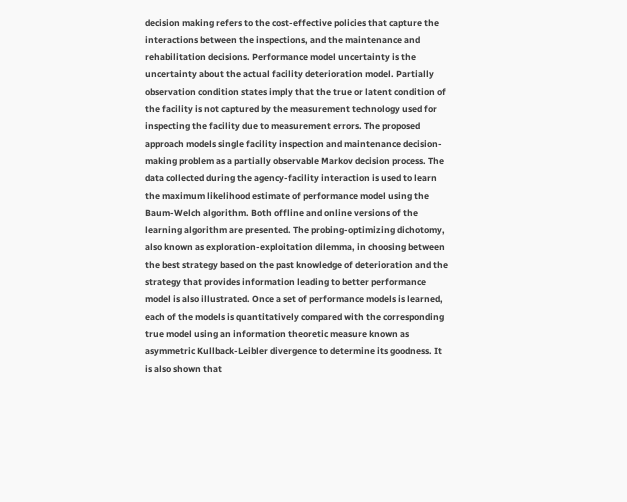decision making refers to the cost-effective policies that capture the interactions between the inspections, and the maintenance and rehabilitation decisions. Performance model uncertainty is the uncertainty about the actual facility deterioration model. Partially observation condition states imply that the true or latent condition of the facility is not captured by the measurement technology used for inspecting the facility due to measurement errors. The proposed approach models single facility inspection and maintenance decision-making problem as a partially observable Markov decision process. The data collected during the agency-facility interaction is used to learn the maximum likelihood estimate of performance model using the Baum-Welch algorithm. Both offline and online versions of the learning algorithm are presented. The probing-optimizing dichotomy, also known as exploration-exploitation dilemma, in choosing between the best strategy based on the past knowledge of deterioration and the strategy that provides information leading to better performance model is also illustrated. Once a set of performance models is learned, each of the models is quantitatively compared with the corresponding true model using an information theoretic measure known as asymmetric Kullback-Leibler divergence to determine its goodness. It is also shown that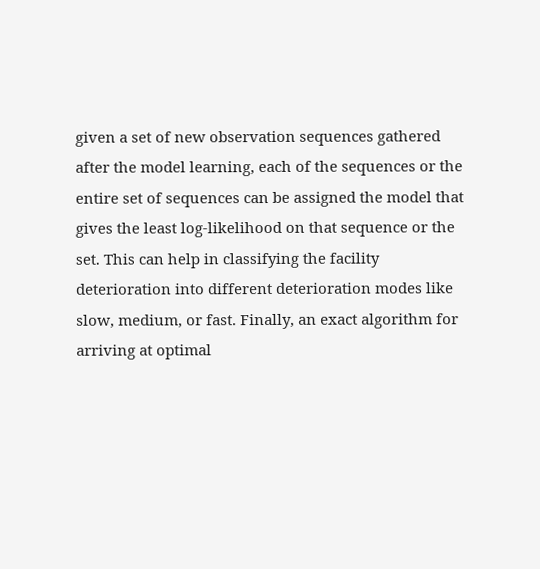given a set of new observation sequences gathered after the model learning, each of the sequences or the entire set of sequences can be assigned the model that gives the least log-likelihood on that sequence or the set. This can help in classifying the facility deterioration into different deterioration modes like slow, medium, or fast. Finally, an exact algorithm for arriving at optimal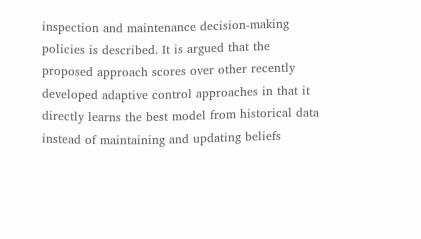inspection and maintenance decision-making policies is described. It is argued that the proposed approach scores over other recently developed adaptive control approaches in that it directly learns the best model from historical data instead of maintaining and updating beliefs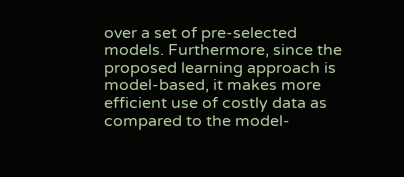over a set of pre-selected models. Furthermore, since the proposed learning approach is model-based, it makes more efficient use of costly data as compared to the model-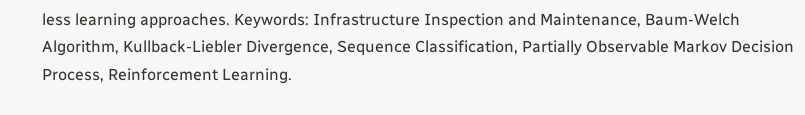less learning approaches. Keywords: Infrastructure Inspection and Maintenance, Baum-Welch Algorithm, Kullback-Liebler Divergence, Sequence Classification, Partially Observable Markov Decision Process, Reinforcement Learning.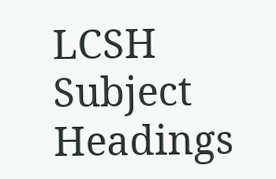LCSH Subject Headings